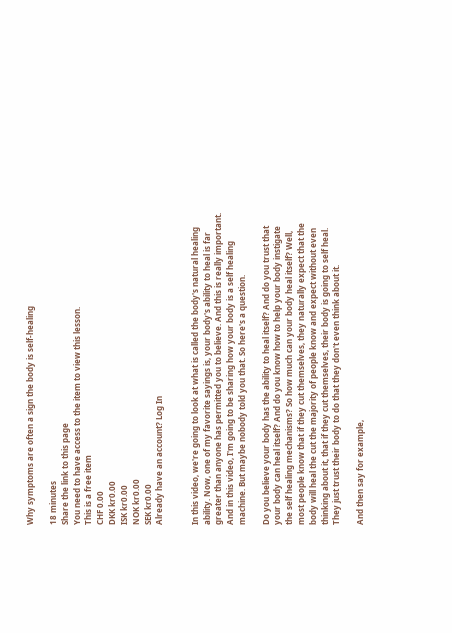Why symptoms are often a sign the body is self-healing

18 minutes
Share the link to this page
You need to have access to the item to view this lesson.
This is a free item
CHF 0.00
DKK kr0.00
ISK kr0.00
NOK kr0.00
SEK kr0.00
Already have an account? Log In


In this video, we're going to look at what is called the body's natural healing ability. Now, one of my favorite sayings is, your body's ability to heal is far greater than anyone has permitted you to believe. And this is really important. And in this video, I'm going to be sharing how your body is a self healing machine. But maybe nobody told you that. So here's a question.

Do you believe your body has the ability to heal itself? And do you trust that your body can heal itself? And do you know how to help your body instigate the self healing mechanisms? So how much can your body heal itself? Well, most people know that if they cut themselves, they naturally expect that the body will heal the cut the majority of people know and expect without even thinking about it, that if they cut themselves, their body is going to self heal. They just trust their body to do that they don't even think about it.

And then say for example,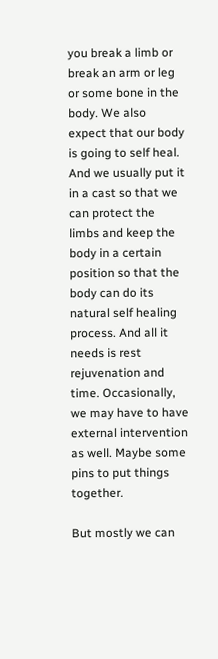you break a limb or break an arm or leg or some bone in the body. We also expect that our body is going to self heal. And we usually put it in a cast so that we can protect the limbs and keep the body in a certain position so that the body can do its natural self healing process. And all it needs is rest rejuvenation and time. Occasionally, we may have to have external intervention as well. Maybe some pins to put things together.

But mostly we can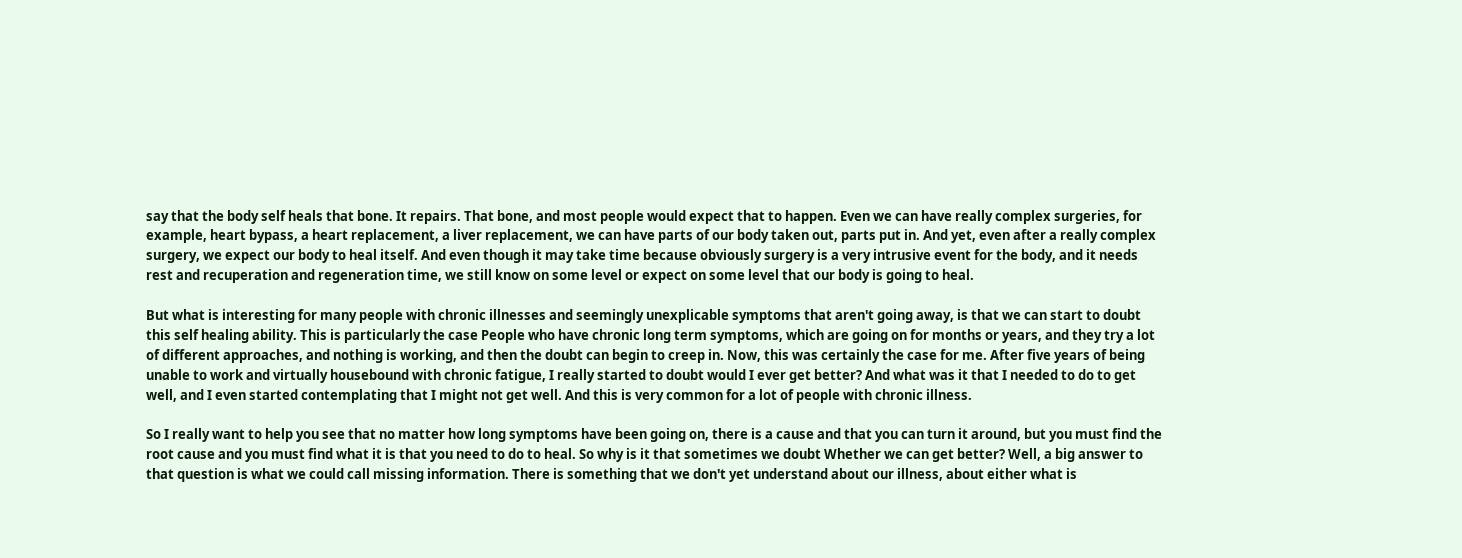say that the body self heals that bone. It repairs. That bone, and most people would expect that to happen. Even we can have really complex surgeries, for example, heart bypass, a heart replacement, a liver replacement, we can have parts of our body taken out, parts put in. And yet, even after a really complex surgery, we expect our body to heal itself. And even though it may take time because obviously surgery is a very intrusive event for the body, and it needs rest and recuperation and regeneration time, we still know on some level or expect on some level that our body is going to heal.

But what is interesting for many people with chronic illnesses and seemingly unexplicable symptoms that aren't going away, is that we can start to doubt this self healing ability. This is particularly the case People who have chronic long term symptoms, which are going on for months or years, and they try a lot of different approaches, and nothing is working, and then the doubt can begin to creep in. Now, this was certainly the case for me. After five years of being unable to work and virtually housebound with chronic fatigue, I really started to doubt would I ever get better? And what was it that I needed to do to get well, and I even started contemplating that I might not get well. And this is very common for a lot of people with chronic illness.

So I really want to help you see that no matter how long symptoms have been going on, there is a cause and that you can turn it around, but you must find the root cause and you must find what it is that you need to do to heal. So why is it that sometimes we doubt Whether we can get better? Well, a big answer to that question is what we could call missing information. There is something that we don't yet understand about our illness, about either what is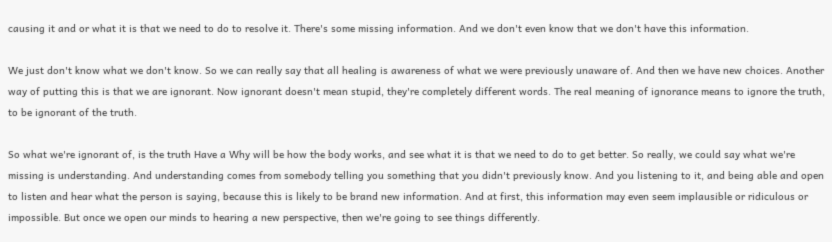causing it and or what it is that we need to do to resolve it. There's some missing information. And we don't even know that we don't have this information.

We just don't know what we don't know. So we can really say that all healing is awareness of what we were previously unaware of. And then we have new choices. Another way of putting this is that we are ignorant. Now ignorant doesn't mean stupid, they're completely different words. The real meaning of ignorance means to ignore the truth, to be ignorant of the truth.

So what we're ignorant of, is the truth Have a Why will be how the body works, and see what it is that we need to do to get better. So really, we could say what we're missing is understanding. And understanding comes from somebody telling you something that you didn't previously know. And you listening to it, and being able and open to listen and hear what the person is saying, because this is likely to be brand new information. And at first, this information may even seem implausible or ridiculous or impossible. But once we open our minds to hearing a new perspective, then we're going to see things differently.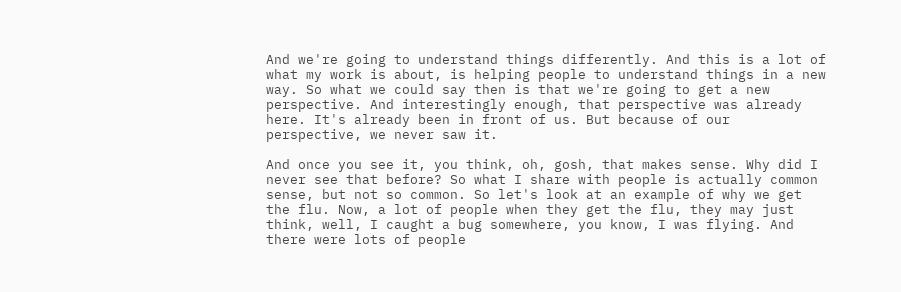And we're going to understand things differently. And this is a lot of what my work is about, is helping people to understand things in a new way. So what we could say then is that we're going to get a new perspective. And interestingly enough, that perspective was already here. It's already been in front of us. But because of our perspective, we never saw it.

And once you see it, you think, oh, gosh, that makes sense. Why did I never see that before? So what I share with people is actually common sense, but not so common. So let's look at an example of why we get the flu. Now, a lot of people when they get the flu, they may just think, well, I caught a bug somewhere, you know, I was flying. And there were lots of people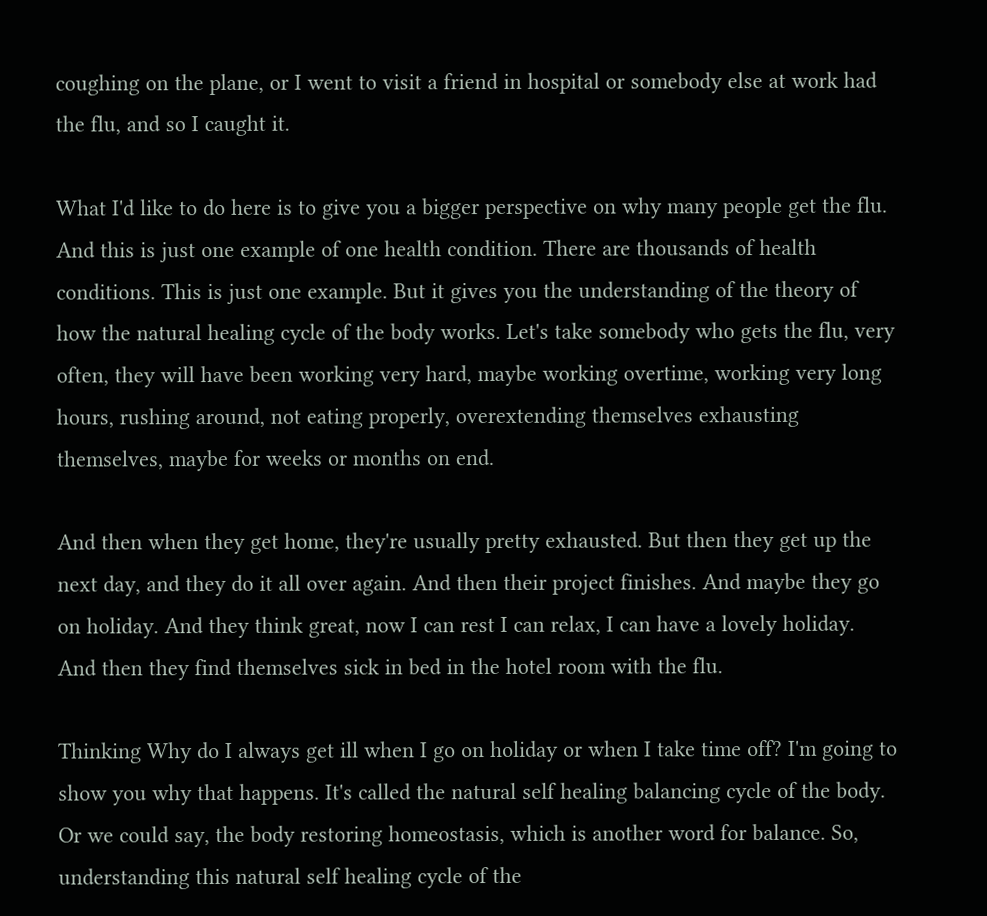coughing on the plane, or I went to visit a friend in hospital or somebody else at work had the flu, and so I caught it.

What I'd like to do here is to give you a bigger perspective on why many people get the flu. And this is just one example of one health condition. There are thousands of health conditions. This is just one example. But it gives you the understanding of the theory of how the natural healing cycle of the body works. Let's take somebody who gets the flu, very often, they will have been working very hard, maybe working overtime, working very long hours, rushing around, not eating properly, overextending themselves exhausting themselves, maybe for weeks or months on end.

And then when they get home, they're usually pretty exhausted. But then they get up the next day, and they do it all over again. And then their project finishes. And maybe they go on holiday. And they think great, now I can rest I can relax, I can have a lovely holiday. And then they find themselves sick in bed in the hotel room with the flu.

Thinking Why do I always get ill when I go on holiday or when I take time off? I'm going to show you why that happens. It's called the natural self healing balancing cycle of the body. Or we could say, the body restoring homeostasis, which is another word for balance. So, understanding this natural self healing cycle of the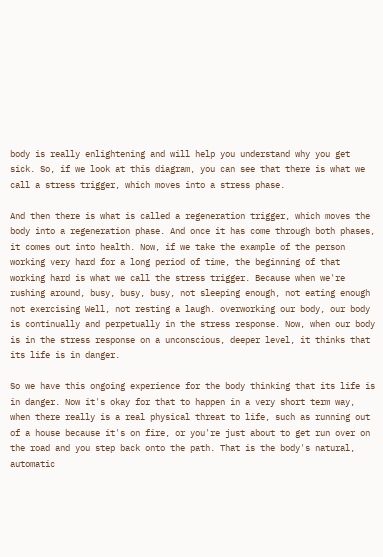body is really enlightening and will help you understand why you get sick. So, if we look at this diagram, you can see that there is what we call a stress trigger, which moves into a stress phase.

And then there is what is called a regeneration trigger, which moves the body into a regeneration phase. And once it has come through both phases, it comes out into health. Now, if we take the example of the person working very hard for a long period of time, the beginning of that working hard is what we call the stress trigger. Because when we're rushing around, busy, busy, busy, not sleeping enough, not eating enough not exercising Well, not resting a laugh. overworking our body, our body is continually and perpetually in the stress response. Now, when our body is in the stress response on a unconscious, deeper level, it thinks that its life is in danger.

So we have this ongoing experience for the body thinking that its life is in danger. Now it's okay for that to happen in a very short term way, when there really is a real physical threat to life, such as running out of a house because it's on fire, or you're just about to get run over on the road and you step back onto the path. That is the body's natural, automatic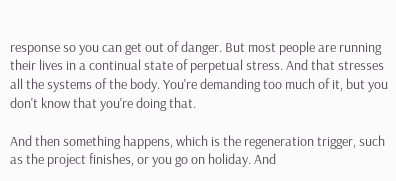response so you can get out of danger. But most people are running their lives in a continual state of perpetual stress. And that stresses all the systems of the body. You're demanding too much of it, but you don't know that you're doing that.

And then something happens, which is the regeneration trigger, such as the project finishes, or you go on holiday. And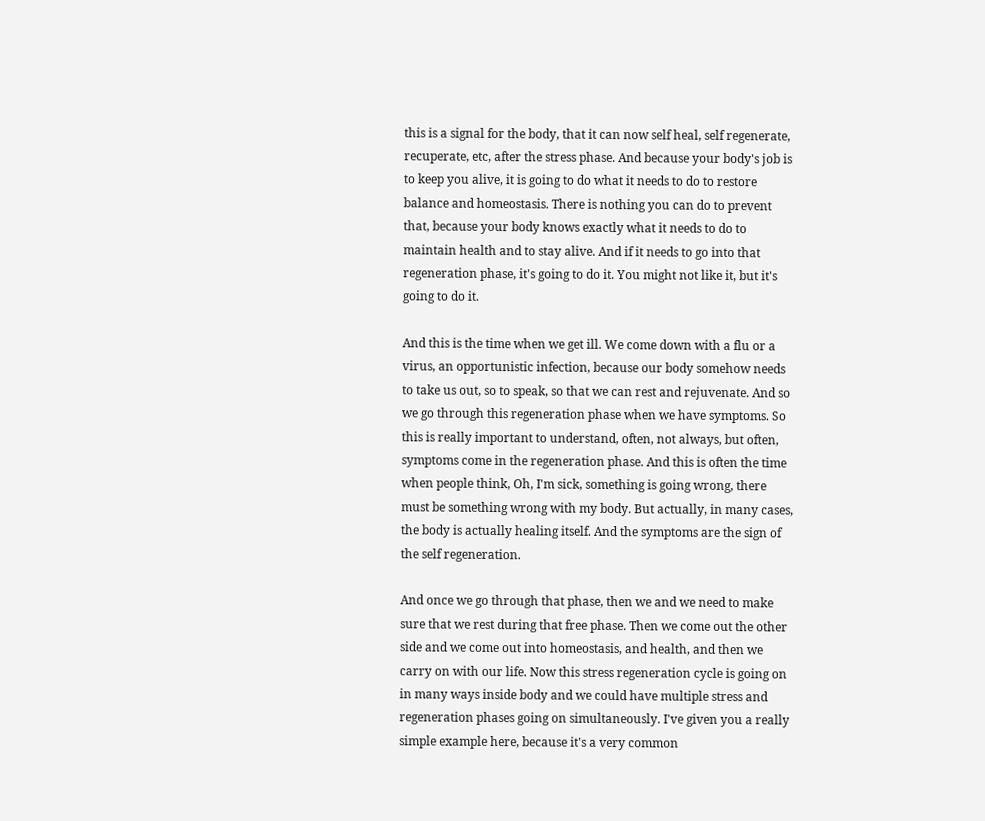this is a signal for the body, that it can now self heal, self regenerate, recuperate, etc, after the stress phase. And because your body's job is to keep you alive, it is going to do what it needs to do to restore balance and homeostasis. There is nothing you can do to prevent that, because your body knows exactly what it needs to do to maintain health and to stay alive. And if it needs to go into that regeneration phase, it's going to do it. You might not like it, but it's going to do it.

And this is the time when we get ill. We come down with a flu or a virus, an opportunistic infection, because our body somehow needs to take us out, so to speak, so that we can rest and rejuvenate. And so we go through this regeneration phase when we have symptoms. So this is really important to understand, often, not always, but often, symptoms come in the regeneration phase. And this is often the time when people think, Oh, I'm sick, something is going wrong, there must be something wrong with my body. But actually, in many cases, the body is actually healing itself. And the symptoms are the sign of the self regeneration.

And once we go through that phase, then we and we need to make sure that we rest during that free phase. Then we come out the other side and we come out into homeostasis, and health, and then we carry on with our life. Now this stress regeneration cycle is going on in many ways inside body and we could have multiple stress and regeneration phases going on simultaneously. I've given you a really simple example here, because it's a very common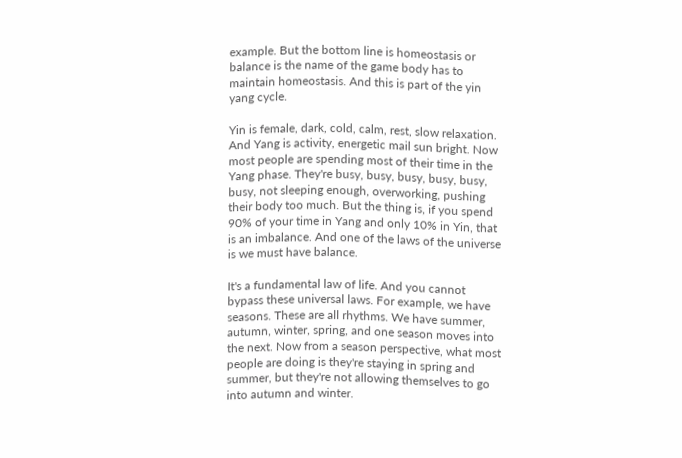example. But the bottom line is homeostasis or balance is the name of the game body has to maintain homeostasis. And this is part of the yin yang cycle.

Yin is female, dark, cold, calm, rest, slow relaxation. And Yang is activity, energetic mail sun bright. Now most people are spending most of their time in the Yang phase. They're busy, busy, busy, busy, busy, busy, not sleeping enough, overworking, pushing their body too much. But the thing is, if you spend 90% of your time in Yang and only 10% in Yin, that is an imbalance. And one of the laws of the universe is we must have balance.

It's a fundamental law of life. And you cannot bypass these universal laws. For example, we have seasons. These are all rhythms. We have summer, autumn, winter, spring, and one season moves into the next. Now from a season perspective, what most people are doing is they're staying in spring and summer, but they're not allowing themselves to go into autumn and winter.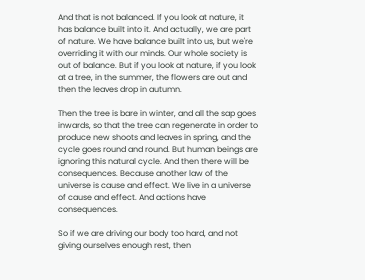And that is not balanced. If you look at nature, it has balance built into it. And actually, we are part of nature. We have balance built into us, but we're overriding it with our minds. Our whole society is out of balance. But if you look at nature, if you look at a tree, in the summer, the flowers are out and then the leaves drop in autumn.

Then the tree is bare in winter, and all the sap goes inwards, so that the tree can regenerate in order to produce new shoots and leaves in spring, and the cycle goes round and round. But human beings are ignoring this natural cycle. And then there will be consequences. Because another law of the universe is cause and effect. We live in a universe of cause and effect. And actions have consequences.

So if we are driving our body too hard, and not giving ourselves enough rest, then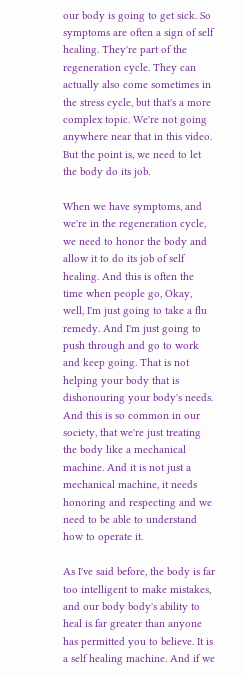our body is going to get sick. So symptoms are often a sign of self healing. They're part of the regeneration cycle. They can actually also come sometimes in the stress cycle, but that's a more complex topic. We're not going anywhere near that in this video. But the point is, we need to let the body do its job.

When we have symptoms, and we're in the regeneration cycle, we need to honor the body and allow it to do its job of self healing. And this is often the time when people go, Okay, well, I'm just going to take a flu remedy. And I'm just going to push through and go to work and keep going. That is not helping your body that is dishonouring your body's needs. And this is so common in our society, that we're just treating the body like a mechanical machine. And it is not just a mechanical machine, it needs honoring and respecting and we need to be able to understand how to operate it.

As I've said before, the body is far too intelligent to make mistakes, and our body body's ability to heal is far greater than anyone has permitted you to believe. It is a self healing machine. And if we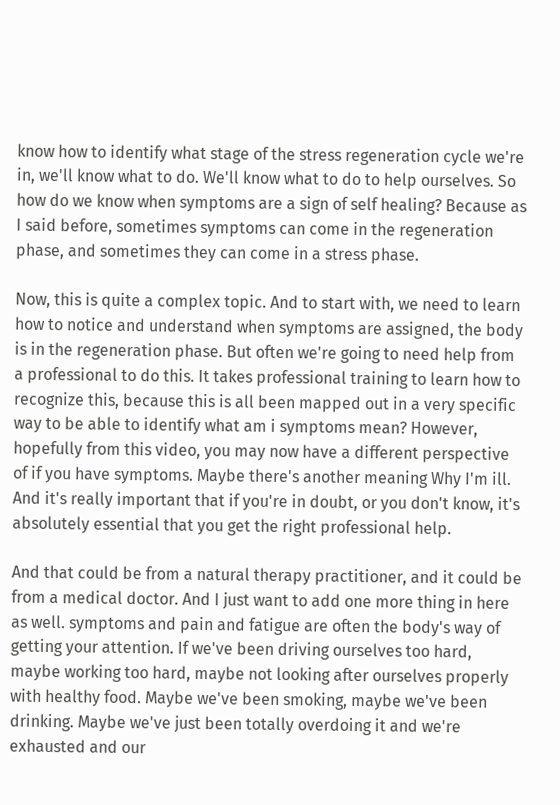know how to identify what stage of the stress regeneration cycle we're in, we'll know what to do. We'll know what to do to help ourselves. So how do we know when symptoms are a sign of self healing? Because as I said before, sometimes symptoms can come in the regeneration phase, and sometimes they can come in a stress phase.

Now, this is quite a complex topic. And to start with, we need to learn how to notice and understand when symptoms are assigned, the body is in the regeneration phase. But often we're going to need help from a professional to do this. It takes professional training to learn how to recognize this, because this is all been mapped out in a very specific way to be able to identify what am i symptoms mean? However, hopefully from this video, you may now have a different perspective of if you have symptoms. Maybe there's another meaning Why I'm ill. And it's really important that if you're in doubt, or you don't know, it's absolutely essential that you get the right professional help.

And that could be from a natural therapy practitioner, and it could be from a medical doctor. And I just want to add one more thing in here as well. symptoms and pain and fatigue are often the body's way of getting your attention. If we've been driving ourselves too hard, maybe working too hard, maybe not looking after ourselves properly with healthy food. Maybe we've been smoking, maybe we've been drinking. Maybe we've just been totally overdoing it and we're exhausted and our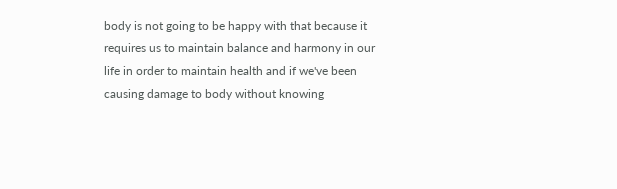body is not going to be happy with that because it requires us to maintain balance and harmony in our life in order to maintain health and if we've been causing damage to body without knowing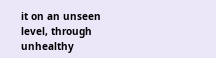it on an unseen level, through unhealthy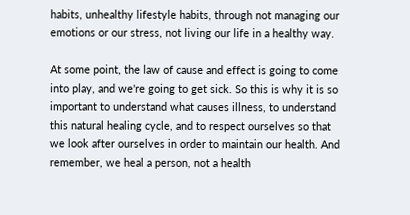habits, unhealthy lifestyle habits, through not managing our emotions or our stress, not living our life in a healthy way.

At some point, the law of cause and effect is going to come into play, and we're going to get sick. So this is why it is so important to understand what causes illness, to understand this natural healing cycle, and to respect ourselves so that we look after ourselves in order to maintain our health. And remember, we heal a person, not a health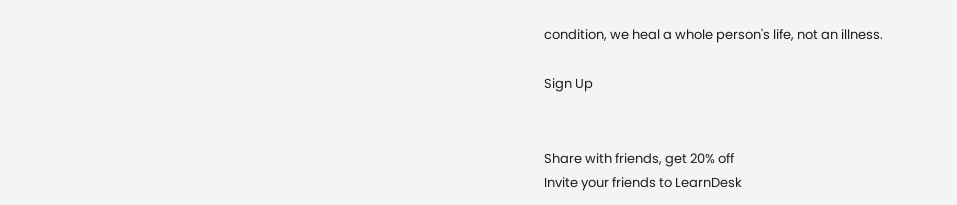condition, we heal a whole person's life, not an illness.

Sign Up


Share with friends, get 20% off
Invite your friends to LearnDesk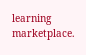learning marketplace.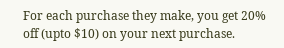For each purchase they make, you get 20% off (upto $10) on your next purchase.